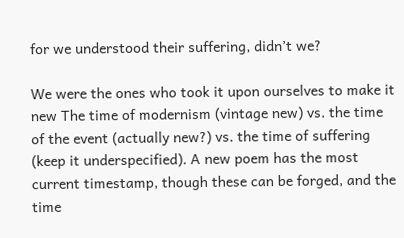for we understood their suffering, didn’t we?

We were the ones who took it upon ourselves to make it new The time of modernism (vintage new) vs. the time of the event (actually new?) vs. the time of suffering (keep it underspecified). A new poem has the most current timestamp, though these can be forged, and the time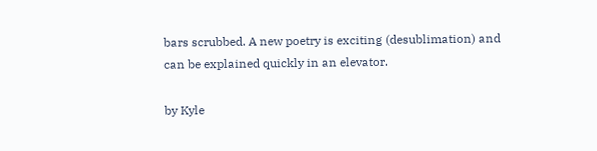bars scrubbed. A new poetry is exciting (desublimation) and can be explained quickly in an elevator.

by Kyle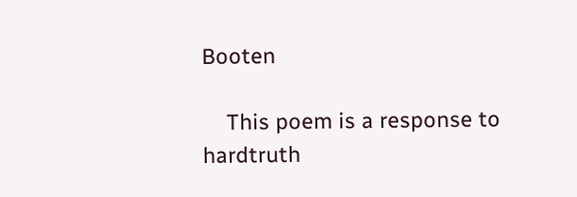Booten

    This poem is a response to hardtruth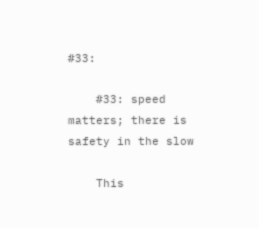#33:

    #33: speed matters; there is safety in the slow

    This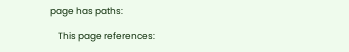page has paths:

    This page references: